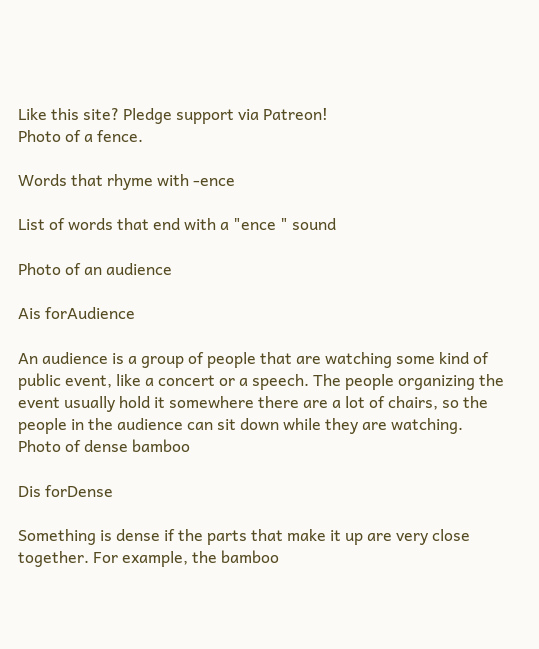Like this site? Pledge support via Patreon!
Photo of a fence.

Words that rhyme with -ence

List of words that end with a "ence " sound

Photo of an audience

Ais forAudience

An audience is a group of people that are watching some kind of public event, like a concert or a speech. The people organizing the event usually hold it somewhere there are a lot of chairs, so the people in the audience can sit down while they are watching.
Photo of dense bamboo

Dis forDense

Something is dense if the parts that make it up are very close together. For example, the bamboo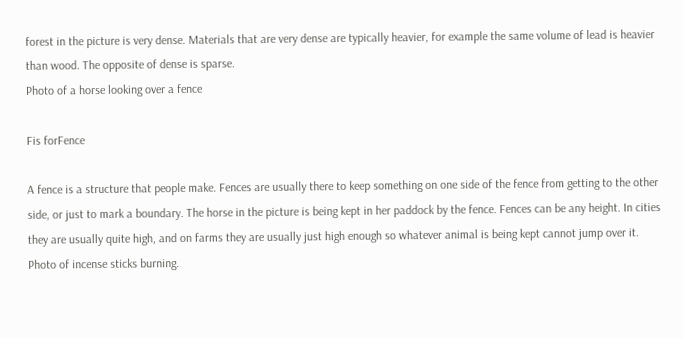forest in the picture is very dense. Materials that are very dense are typically heavier, for example the same volume of lead is heavier than wood. The opposite of dense is sparse.
Photo of a horse looking over a fence

Fis forFence

A fence is a structure that people make. Fences are usually there to keep something on one side of the fence from getting to the other side, or just to mark a boundary. The horse in the picture is being kept in her paddock by the fence. Fences can be any height. In cities they are usually quite high, and on farms they are usually just high enough so whatever animal is being kept cannot jump over it.
Photo of incense sticks burning.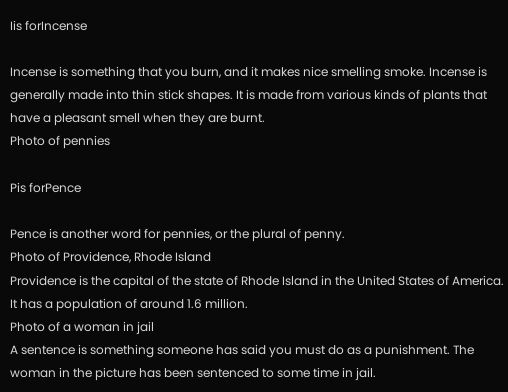Iis forIncense

Incense is something that you burn, and it makes nice smelling smoke. Incense is generally made into thin stick shapes. It is made from various kinds of plants that have a pleasant smell when they are burnt.
Photo of pennies

Pis forPence

Pence is another word for pennies, or the plural of penny.
Photo of Providence, Rhode Island
Providence is the capital of the state of Rhode Island in the United States of America. It has a population of around 1.6 million.
Photo of a woman in jail
A sentence is something someone has said you must do as a punishment. The woman in the picture has been sentenced to some time in jail.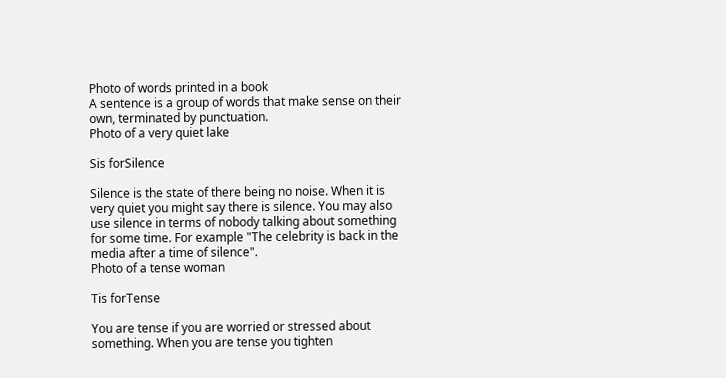Photo of words printed in a book
A sentence is a group of words that make sense on their own, terminated by punctuation.
Photo of a very quiet lake

Sis forSilence

Silence is the state of there being no noise. When it is very quiet you might say there is silence. You may also use silence in terms of nobody talking about something for some time. For example "The celebrity is back in the media after a time of silence".
Photo of a tense woman

Tis forTense

You are tense if you are worried or stressed about something. When you are tense you tighten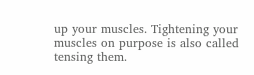up your muscles. Tightening your muscles on purpose is also called tensing them.